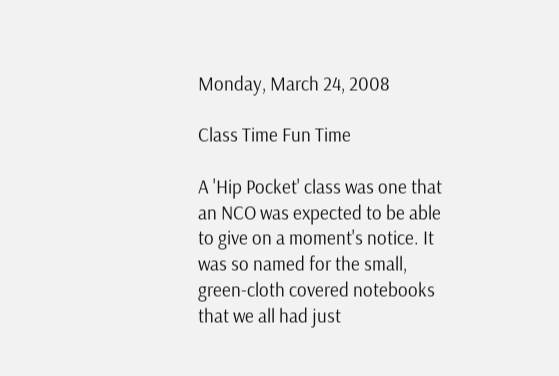Monday, March 24, 2008

Class Time Fun Time

A 'Hip Pocket' class was one that an NCO was expected to be able to give on a moment's notice. It was so named for the small, green-cloth covered notebooks that we all had just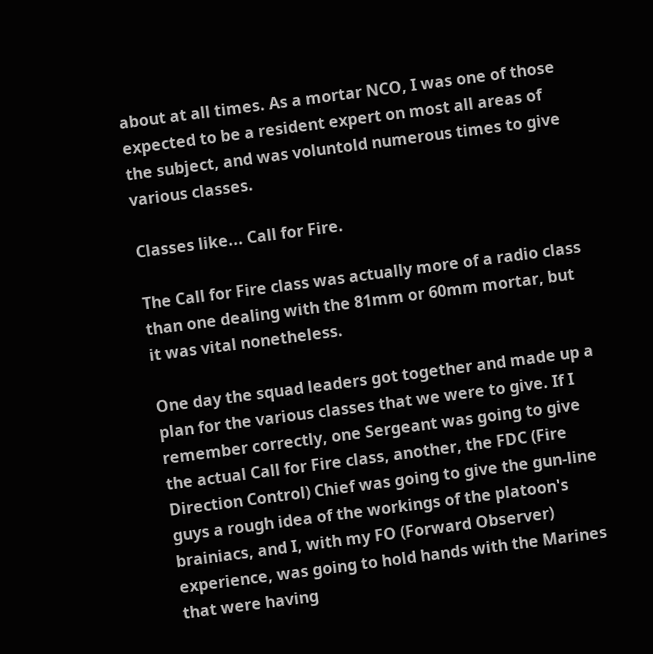about at all times. As a mortar NCO, I was one of those expected to be a resident expert on most all areas of the subject, and was voluntold numerous times to give various classes.

Classes like... Call for Fire.

The Call for Fire class was actually more of a radio class than one dealing with the 81mm or 60mm mortar, but it was vital nonetheless.

One day the squad leaders got together and made up a plan for the various classes that we were to give. If I remember correctly, one Sergeant was going to give the actual Call for Fire class, another, the FDC (Fire Direction Control) Chief was going to give the gun-line guys a rough idea of the workings of the platoon's brainiacs, and I, with my FO (Forward Observer) experience, was going to hold hands with the Marines that were having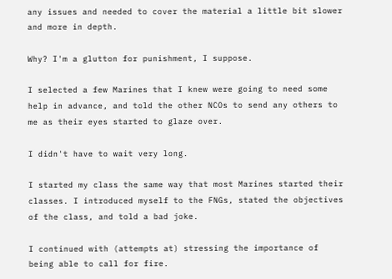any issues and needed to cover the material a little bit slower and more in depth.

Why? I'm a glutton for punishment, I suppose.

I selected a few Marines that I knew were going to need some help in advance, and told the other NCOs to send any others to me as their eyes started to glaze over.

I didn't have to wait very long.

I started my class the same way that most Marines started their classes. I introduced myself to the FNGs, stated the objectives of the class, and told a bad joke.

I continued with (attempts at) stressing the importance of being able to call for fire.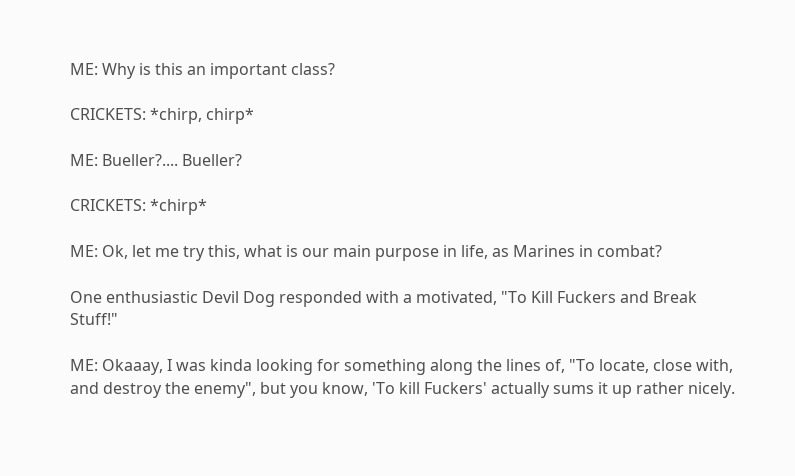ME: Why is this an important class?

CRICKETS: *chirp, chirp*

ME: Bueller?.... Bueller?

CRICKETS: *chirp*

ME: Ok, let me try this, what is our main purpose in life, as Marines in combat?

One enthusiastic Devil Dog responded with a motivated, "To Kill Fuckers and Break Stuff!"

ME: Okaaay, I was kinda looking for something along the lines of, "To locate, close with, and destroy the enemy", but you know, 'To kill Fuckers' actually sums it up rather nicely.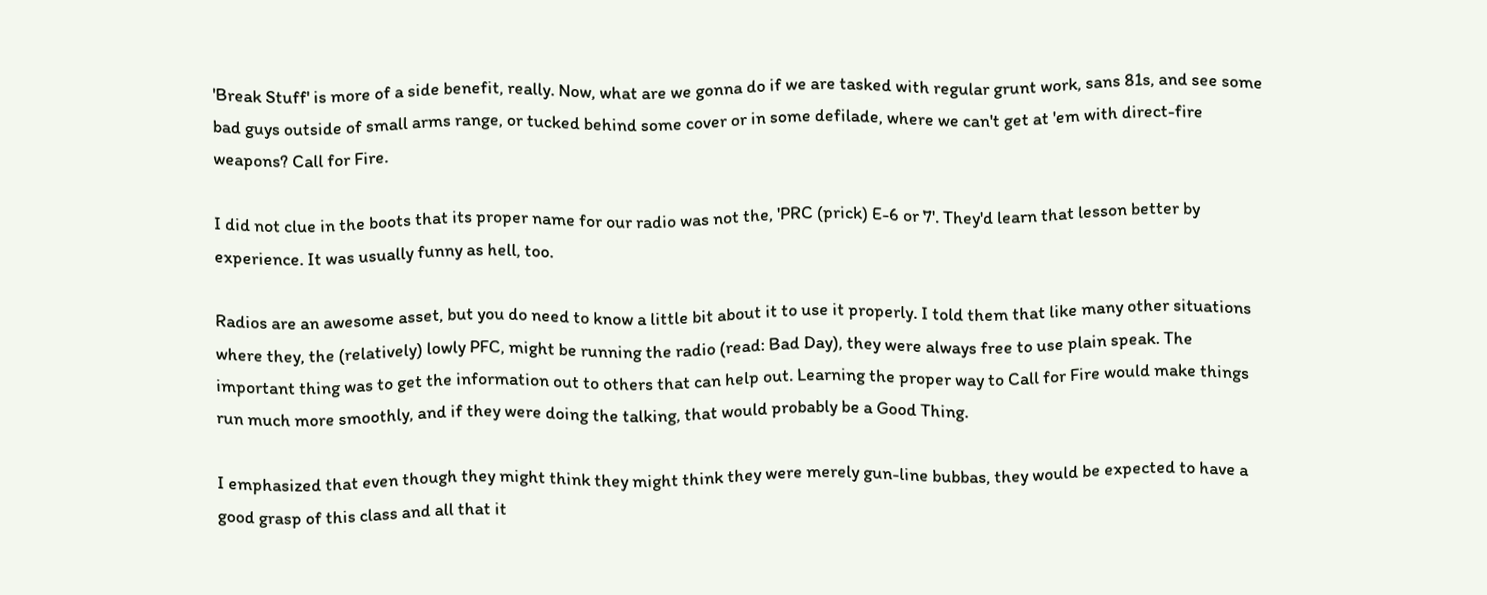'Break Stuff' is more of a side benefit, really. Now, what are we gonna do if we are tasked with regular grunt work, sans 81s, and see some bad guys outside of small arms range, or tucked behind some cover or in some defilade, where we can't get at 'em with direct-fire weapons? Call for Fire.

I did not clue in the boots that its proper name for our radio was not the, 'PRC (prick) E-6 or 7'. They'd learn that lesson better by experience. It was usually funny as hell, too.

Radios are an awesome asset, but you do need to know a little bit about it to use it properly. I told them that like many other situations where they, the (relatively) lowly PFC, might be running the radio (read: Bad Day), they were always free to use plain speak. The important thing was to get the information out to others that can help out. Learning the proper way to Call for Fire would make things run much more smoothly, and if they were doing the talking, that would probably be a Good Thing.

I emphasized that even though they might think they might think they were merely gun-line bubbas, they would be expected to have a good grasp of this class and all that it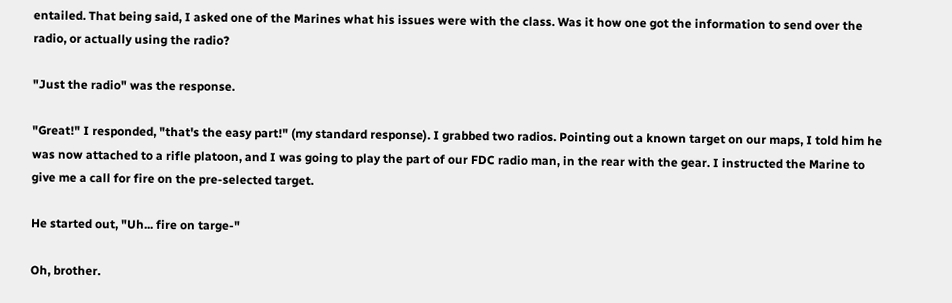entailed. That being said, I asked one of the Marines what his issues were with the class. Was it how one got the information to send over the radio, or actually using the radio?

"Just the radio" was the response.

"Great!" I responded, "that's the easy part!" (my standard response). I grabbed two radios. Pointing out a known target on our maps, I told him he was now attached to a rifle platoon, and I was going to play the part of our FDC radio man, in the rear with the gear. I instructed the Marine to give me a call for fire on the pre-selected target.

He started out, "Uh... fire on targe-"

Oh, brother.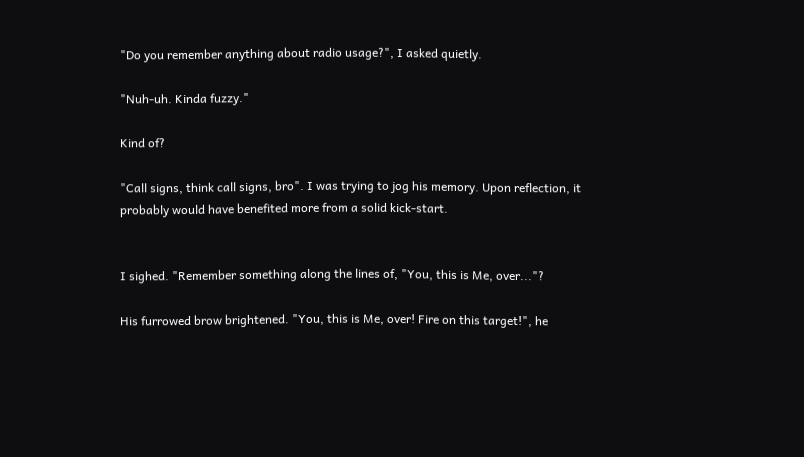"Do you remember anything about radio usage?", I asked quietly.

"Nuh-uh. Kinda fuzzy."

Kind of?

"Call signs, think call signs, bro". I was trying to jog his memory. Upon reflection, it probably would have benefited more from a solid kick-start.


I sighed. "Remember something along the lines of, "You, this is Me, over..."?

His furrowed brow brightened. "You, this is Me, over! Fire on this target!", he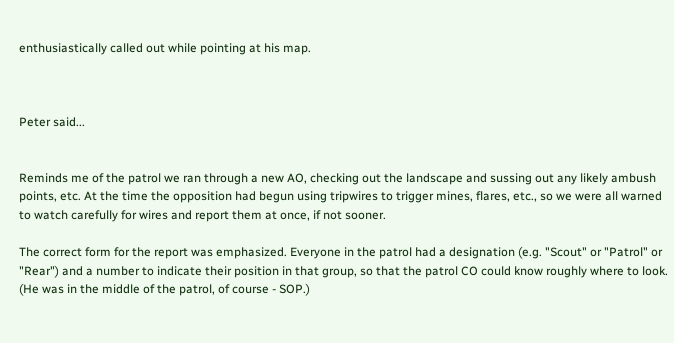enthusiastically called out while pointing at his map.



Peter said...


Reminds me of the patrol we ran through a new AO, checking out the landscape and sussing out any likely ambush points, etc. At the time the opposition had begun using tripwires to trigger mines, flares, etc., so we were all warned to watch carefully for wires and report them at once, if not sooner.

The correct form for the report was emphasized. Everyone in the patrol had a designation (e.g. "Scout" or "Patrol" or "Rear") and a number to indicate their position in that group, so that the patrol CO could know roughly where to look. (He was in the middle of the patrol, of course - SOP.)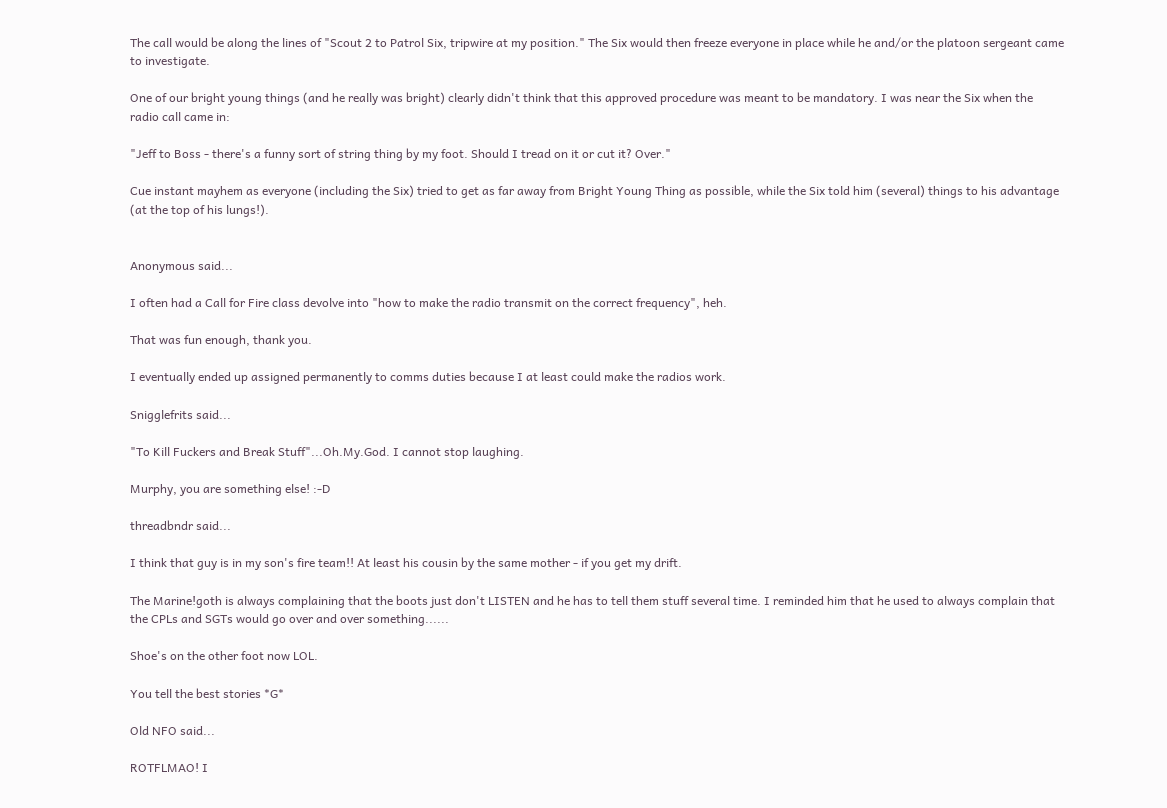The call would be along the lines of "Scout 2 to Patrol Six, tripwire at my position." The Six would then freeze everyone in place while he and/or the platoon sergeant came to investigate.

One of our bright young things (and he really was bright) clearly didn't think that this approved procedure was meant to be mandatory. I was near the Six when the radio call came in:

"Jeff to Boss - there's a funny sort of string thing by my foot. Should I tread on it or cut it? Over."

Cue instant mayhem as everyone (including the Six) tried to get as far away from Bright Young Thing as possible, while the Six told him (several) things to his advantage (at the top of his lungs!).


Anonymous said...

I often had a Call for Fire class devolve into "how to make the radio transmit on the correct frequency", heh.

That was fun enough, thank you.

I eventually ended up assigned permanently to comms duties because I at least could make the radios work.

Snigglefrits said...

"To Kill Fuckers and Break Stuff"...Oh.My.God. I cannot stop laughing.

Murphy, you are something else! :-D

threadbndr said...

I think that guy is in my son's fire team!! At least his cousin by the same mother - if you get my drift.

The Marine!goth is always complaining that the boots just don't LISTEN and he has to tell them stuff several time. I reminded him that he used to always complain that the CPLs and SGTs would go over and over something......

Shoe's on the other foot now LOL.

You tell the best stories *G*

Old NFO said...

ROTFLMAO! I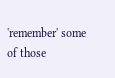'remember' some of those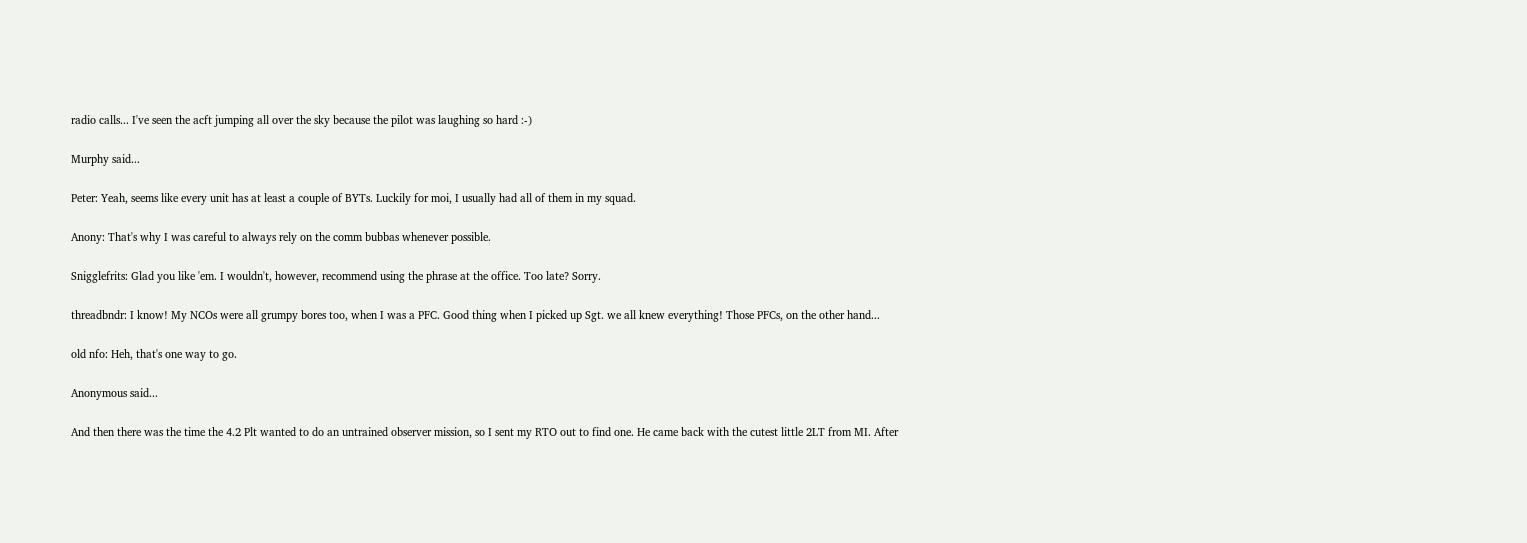radio calls... I've seen the acft jumping all over the sky because the pilot was laughing so hard :-)

Murphy said...

Peter: Yeah, seems like every unit has at least a couple of BYTs. Luckily for moi, I usually had all of them in my squad.

Anony: That's why I was careful to always rely on the comm bubbas whenever possible.

Snigglefrits: Glad you like 'em. I wouldn't, however, recommend using the phrase at the office. Too late? Sorry.

threadbndr: I know! My NCOs were all grumpy bores too, when I was a PFC. Good thing when I picked up Sgt. we all knew everything! Those PFCs, on the other hand...

old nfo: Heh, that's one way to go.

Anonymous said...

And then there was the time the 4.2 Plt wanted to do an untrained observer mission, so I sent my RTO out to find one. He came back with the cutest little 2LT from MI. After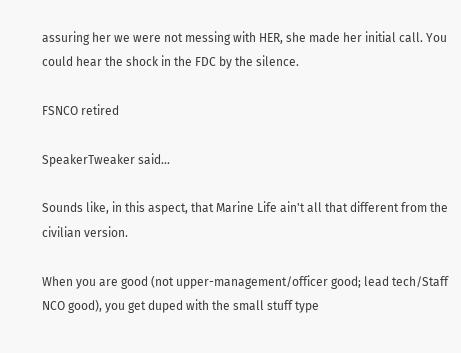assuring her we were not messing with HER, she made her initial call. You could hear the shock in the FDC by the silence.

FSNCO retired

SpeakerTweaker said...

Sounds like, in this aspect, that Marine Life ain't all that different from the civilian version.

When you are good (not upper-management/officer good; lead tech/Staff NCO good), you get duped with the small stuff type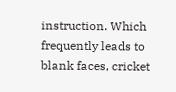instruction. Which frequently leads to blank faces, cricket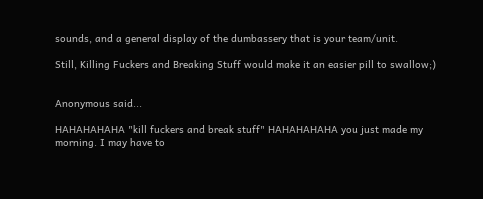sounds, and a general display of the dumbassery that is your team/unit.

Still, Killing Fuckers and Breaking Stuff would make it an easier pill to swallow;)


Anonymous said...

HAHAHAHAHA "kill fuckers and break stuff" HAHAHAHAHA you just made my morning. I may have to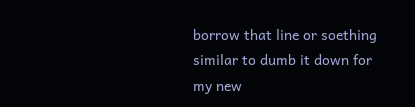borrow that line or soething similar to dumb it down for my new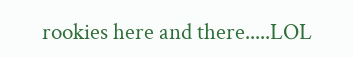rookies here and there.....LOL